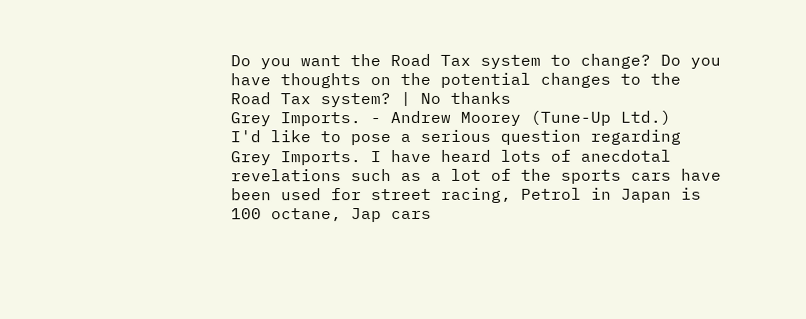Do you want the Road Tax system to change? Do you have thoughts on the potential changes to the Road Tax system? | No thanks
Grey Imports. - Andrew Moorey (Tune-Up Ltd.)
I'd like to pose a serious question regarding Grey Imports. I have heard lots of anecdotal revelations such as a lot of the sports cars have been used for street racing, Petrol in Japan is 100 octane, Jap cars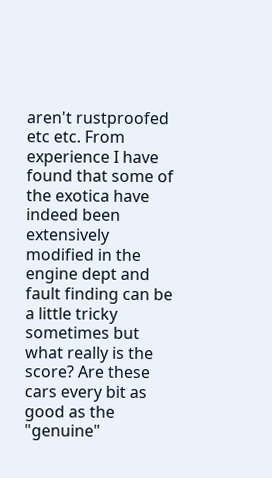aren't rustproofed etc etc. From experience I have found that some of the exotica have indeed been extensively modified in the engine dept and fault finding can be a little tricky sometimes but what really is the score? Are these cars every bit as good as the "genuine"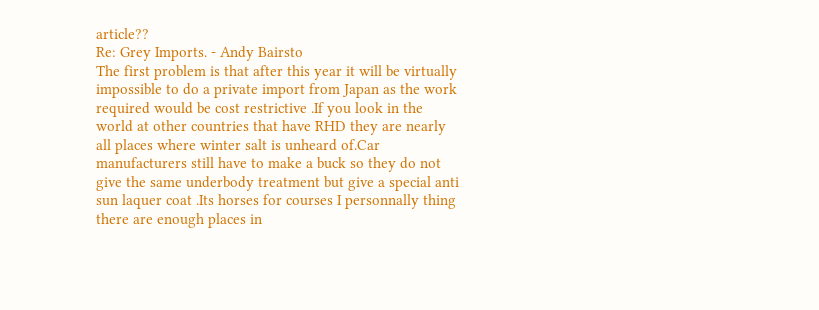article??
Re: Grey Imports. - Andy Bairsto
The first problem is that after this year it will be virtually impossible to do a private import from Japan as the work required would be cost restrictive .If you look in the world at other countries that have RHD they are nearly all places where winter salt is unheard of.Car manufacturers still have to make a buck so they do not give the same underbody treatment but give a special anti sun laquer coat .Its horses for courses I personnally thing there are enough places in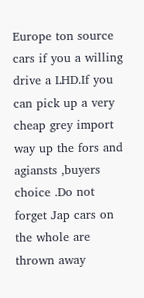Europe ton source cars if you a willing drive a LHD.If you can pick up a very cheap grey import way up the fors and agiansts ,buyers choice .Do not forget Jap cars on the whole are thrown away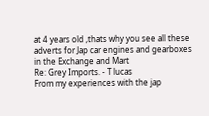at 4 years old ,thats why you see all these adverts for Jap car engines and gearboxes in the Exchange and Mart
Re: Grey Imports. - T lucas
From my experiences with the jap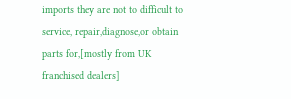imports they are not to difficult to service, repair,diagnose,or obtain parts for,[mostly from UK franchised dealers]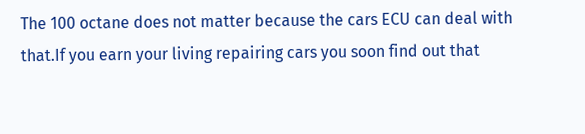The 100 octane does not matter because the cars ECU can deal with that.If you earn your living repairing cars you soon find out that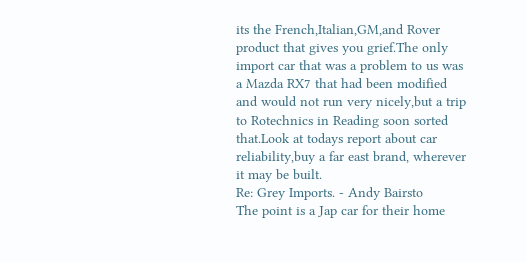its the French,Italian,GM,and Rover product that gives you grief.The only import car that was a problem to us was a Mazda RX7 that had been modified and would not run very nicely,but a trip to Rotechnics in Reading soon sorted that.Look at todays report about car reliability,buy a far east brand, wherever it may be built.
Re: Grey Imports. - Andy Bairsto
The point is a Jap car for their home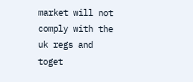market will not comply with the uk regs and toget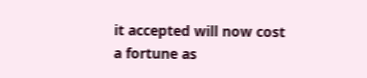it accepted will now cost a fortune as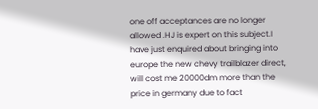one off acceptances are no longer allowed .HJ is expert on this subject.I have just enquired about bringing into europe the new chevy trailblazer direct, will cost me 20000dm more than the price in germany due to fact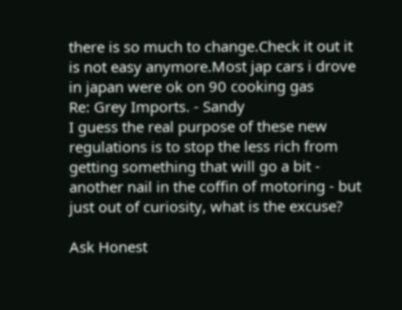there is so much to change.Check it out it is not easy anymore.Most jap cars i drove in japan were ok on 90 cooking gas
Re: Grey Imports. - Sandy
I guess the real purpose of these new regulations is to stop the less rich from getting something that will go a bit - another nail in the coffin of motoring - but just out of curiosity, what is the excuse?

Ask Honest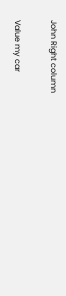John Right column

Value my car